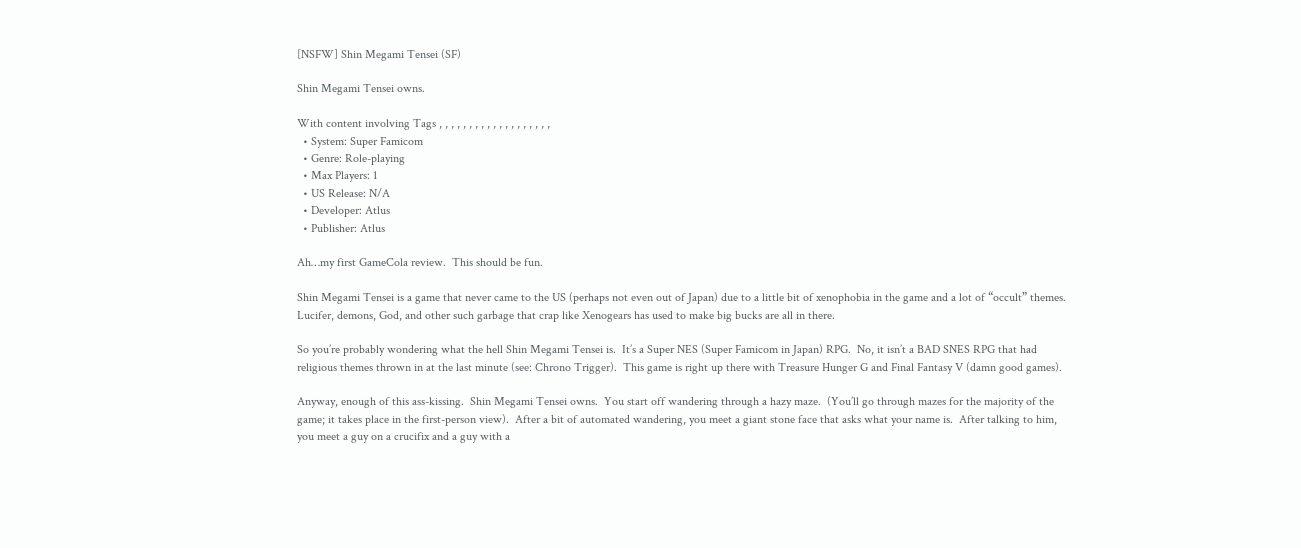[NSFW] Shin Megami Tensei (SF)

Shin Megami Tensei owns.

With content involving Tags , , , , , , , , , , , , , , , , , , ,
  • System: Super Famicom
  • Genre: Role-playing
  • Max Players: 1
  • US Release: N/A
  • Developer: Atlus
  • Publisher: Atlus

Ah…my first GameCola review.  This should be fun.

Shin Megami Tensei is a game that never came to the US (perhaps not even out of Japan) due to a little bit of xenophobia in the game and a lot of “occult” themes.  Lucifer, demons, God, and other such garbage that crap like Xenogears has used to make big bucks are all in there.

So you’re probably wondering what the hell Shin Megami Tensei is.  It’s a Super NES (Super Famicom in Japan) RPG.  No, it isn’t a BAD SNES RPG that had religious themes thrown in at the last minute (see: Chrono Trigger).  This game is right up there with Treasure Hunger G and Final Fantasy V (damn good games).

Anyway, enough of this ass-kissing.  Shin Megami Tensei owns.  You start off wandering through a hazy maze.  (You’ll go through mazes for the majority of the game; it takes place in the first-person view).  After a bit of automated wandering, you meet a giant stone face that asks what your name is.  After talking to him, you meet a guy on a crucifix and a guy with a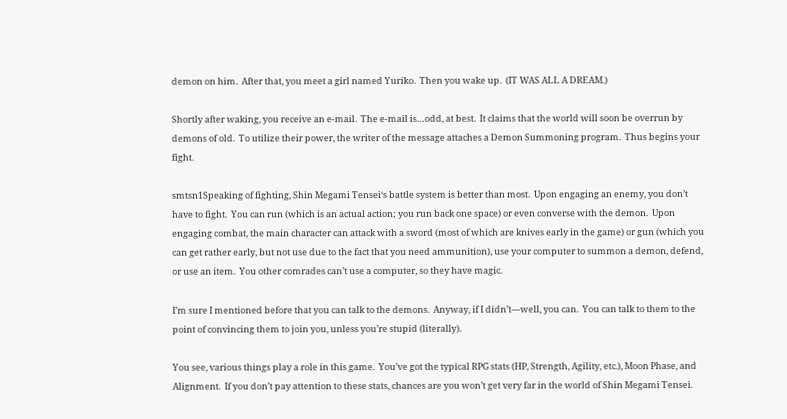demon on him.  After that, you meet a girl named Yuriko.  Then you wake up.  (IT WAS ALL A DREAM.)

Shortly after waking, you receive an e-mail.  The e-mail is…odd, at best.  It claims that the world will soon be overrun by demons of old.  To utilize their power, the writer of the message attaches a Demon Summoning program.  Thus begins your fight.

smtsn1Speaking of fighting, Shin Megami Tensei‘s battle system is better than most.  Upon engaging an enemy, you don’t have to fight.  You can run (which is an actual action; you run back one space) or even converse with the demon.  Upon engaging combat, the main character can attack with a sword (most of which are knives early in the game) or gun (which you can get rather early, but not use due to the fact that you need ammunition), use your computer to summon a demon, defend, or use an item.  You other comrades can’t use a computer, so they have magic.

I’m sure I mentioned before that you can talk to the demons.  Anyway, if I didn’t—well, you can.  You can talk to them to the point of convincing them to join you, unless you’re stupid (literally).

You see, various things play a role in this game.  You’ve got the typical RPG stats (HP, Strength, Agility, etc.), Moon Phase, and Alignment.  If you don’t pay attention to these stats, chances are you won’t get very far in the world of Shin Megami Tensei.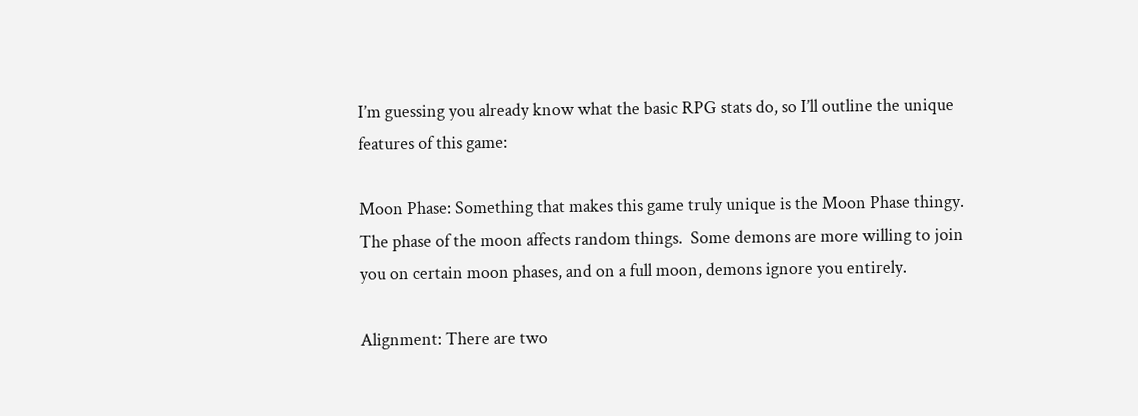I’m guessing you already know what the basic RPG stats do, so I’ll outline the unique features of this game:

Moon Phase: Something that makes this game truly unique is the Moon Phase thingy.  The phase of the moon affects random things.  Some demons are more willing to join you on certain moon phases, and on a full moon, demons ignore you entirely.

Alignment: There are two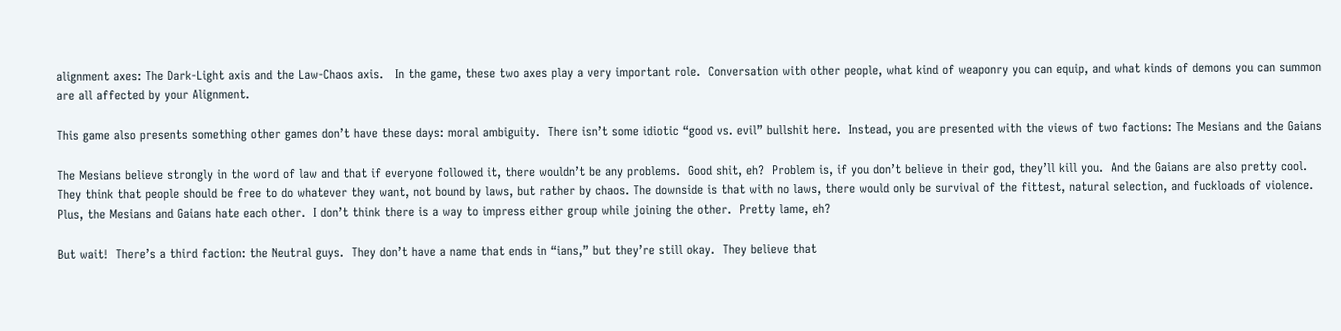alignment axes: The Dark-Light axis and the Law-Chaos axis.   In the game, these two axes play a very important role.  Conversation with other people, what kind of weaponry you can equip, and what kinds of demons you can summon are all affected by your Alignment.

This game also presents something other games don’t have these days: moral ambiguity.  There isn’t some idiotic “good vs. evil” bullshit here.  Instead, you are presented with the views of two factions: The Mesians and the Gaians

The Mesians believe strongly in the word of law and that if everyone followed it, there wouldn’t be any problems.  Good shit, eh?  Problem is, if you don’t believe in their god, they’ll kill you.  And the Gaians are also pretty cool.  They think that people should be free to do whatever they want, not bound by laws, but rather by chaos. The downside is that with no laws, there would only be survival of the fittest, natural selection, and fuckloads of violence.  Plus, the Mesians and Gaians hate each other.  I don’t think there is a way to impress either group while joining the other.  Pretty lame, eh?

But wait!  There’s a third faction: the Neutral guys.  They don’t have a name that ends in “ians,” but they’re still okay.  They believe that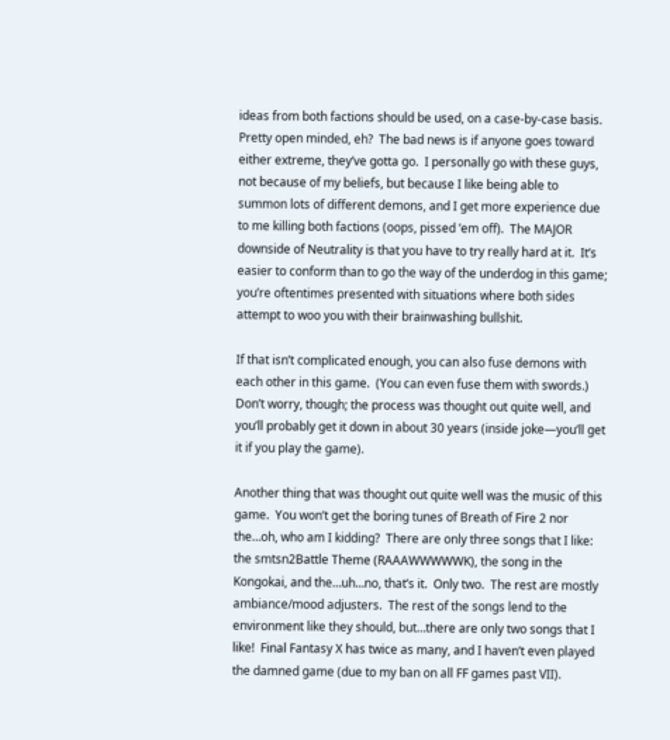ideas from both factions should be used, on a case-by-case basis.  Pretty open minded, eh?  The bad news is if anyone goes toward either extreme, they’ve gotta go.  I personally go with these guys, not because of my beliefs, but because I like being able to summon lots of different demons, and I get more experience due to me killing both factions (oops, pissed ’em off).  The MAJOR downside of Neutrality is that you have to try really hard at it.  It’s easier to conform than to go the way of the underdog in this game; you’re oftentimes presented with situations where both sides attempt to woo you with their brainwashing bullshit.

If that isn’t complicated enough, you can also fuse demons with each other in this game.  (You can even fuse them with swords.)  Don’t worry, though; the process was thought out quite well, and you’ll probably get it down in about 30 years (inside joke—you’ll get it if you play the game).

Another thing that was thought out quite well was the music of this game.  You won’t get the boring tunes of Breath of Fire 2 nor the…oh, who am I kidding?  There are only three songs that I like: the smtsn2Battle Theme (RAAAWWWWWK), the song in the Kongokai, and the…uh…no, that’s it.  Only two.  The rest are mostly ambiance/mood adjusters.  The rest of the songs lend to the environment like they should, but…there are only two songs that I like!  Final Fantasy X has twice as many, and I haven’t even played the damned game (due to my ban on all FF games past VII).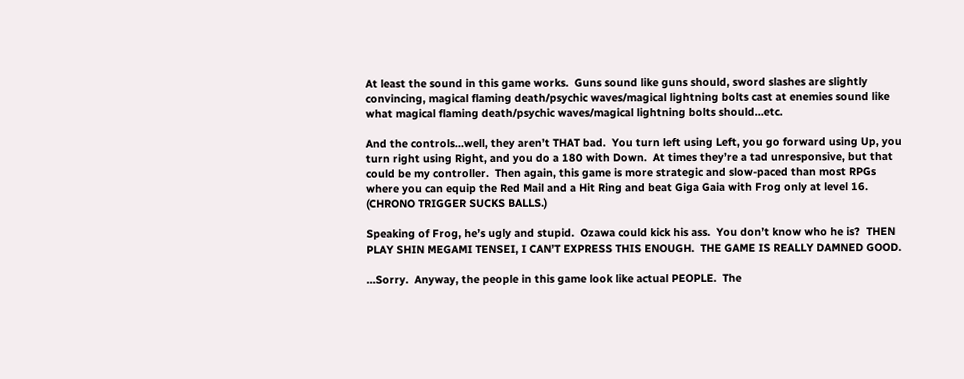At least the sound in this game works.  Guns sound like guns should, sword slashes are slightly convincing, magical flaming death/psychic waves/magical lightning bolts cast at enemies sound like what magical flaming death/psychic waves/magical lightning bolts should…etc.

And the controls…well, they aren’t THAT bad.  You turn left using Left, you go forward using Up, you turn right using Right, and you do a 180 with Down.  At times they’re a tad unresponsive, but that could be my controller.  Then again, this game is more strategic and slow-paced than most RPGs where you can equip the Red Mail and a Hit Ring and beat Giga Gaia with Frog only at level 16. (CHRONO TRIGGER SUCKS BALLS.)

Speaking of Frog, he’s ugly and stupid.  Ozawa could kick his ass.  You don’t know who he is?  THEN PLAY SHIN MEGAMI TENSEI, I CAN’T EXPRESS THIS ENOUGH.  THE GAME IS REALLY DAMNED GOOD.

…Sorry.  Anyway, the people in this game look like actual PEOPLE.  The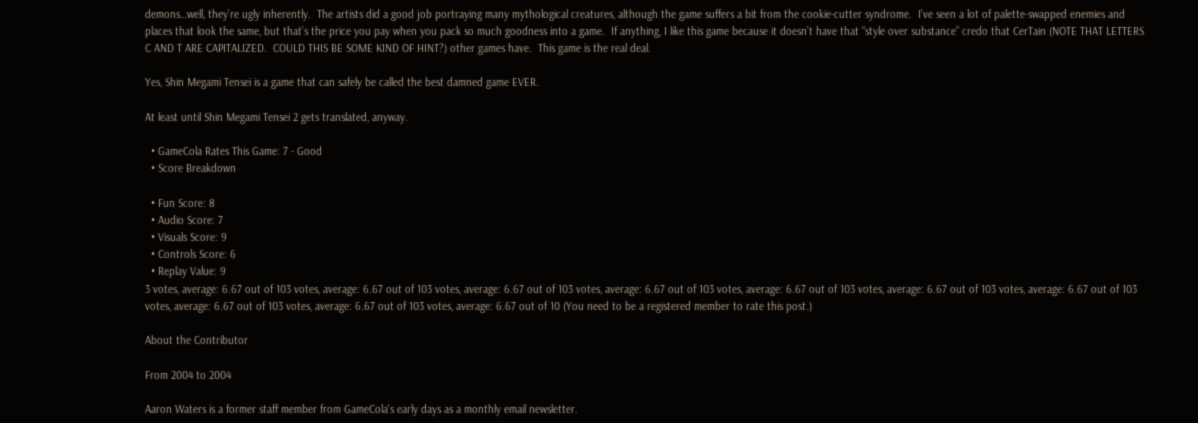demons…well, they’re ugly inherently.  The artists did a good job portraying many mythological creatures, although the game suffers a bit from the cookie-cutter syndrome.  I’ve seen a lot of palette-swapped enemies and places that look the same, but that’s the price you pay when you pack so much goodness into a game.  If anything, I like this game because it doesn’t have that “style over substance” credo that CerTain (NOTE THAT LETTERS C AND T ARE CAPITALIZED.  COULD THIS BE SOME KIND OF HINT?) other games have.  This game is the real deal.

Yes, Shin Megami Tensei is a game that can safely be called the best damned game EVER.

At least until Shin Megami Tensei 2 gets translated, anyway.

  • GameCola Rates This Game: 7 - Good
  • Score Breakdown

  • Fun Score: 8
  • Audio Score: 7
  • Visuals Score: 9
  • Controls Score: 6
  • Replay Value: 9
3 votes, average: 6.67 out of 103 votes, average: 6.67 out of 103 votes, average: 6.67 out of 103 votes, average: 6.67 out of 103 votes, average: 6.67 out of 103 votes, average: 6.67 out of 103 votes, average: 6.67 out of 103 votes, average: 6.67 out of 103 votes, average: 6.67 out of 103 votes, average: 6.67 out of 10 (You need to be a registered member to rate this post.)

About the Contributor

From 2004 to 2004

Aaron Waters is a former staff member from GameCola's early days as a monthly email newsletter.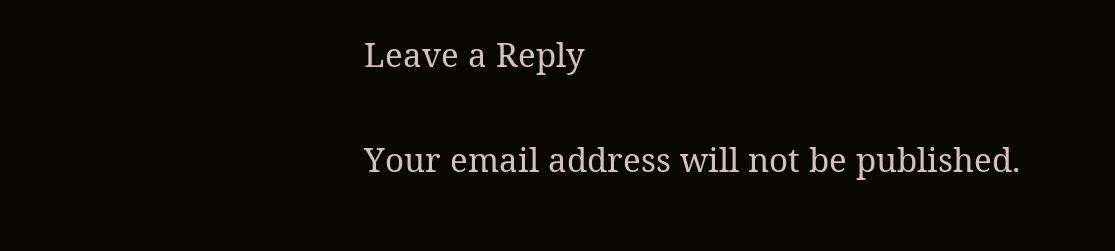Leave a Reply

Your email address will not be published.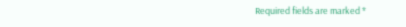Required fields are marked *